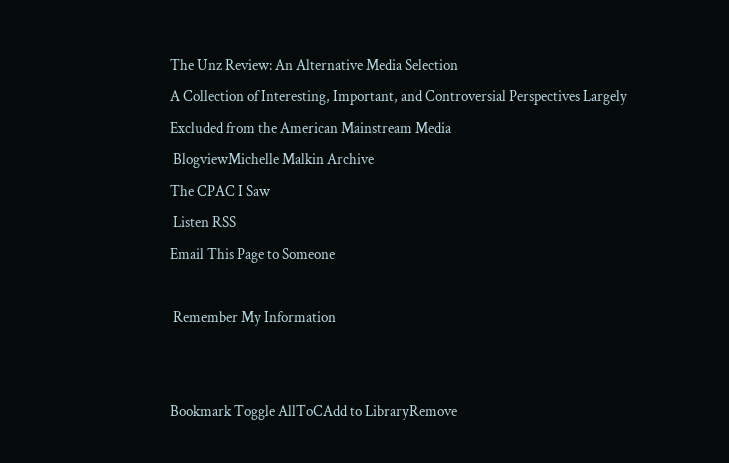The Unz Review: An Alternative Media Selection
A Collection of Interesting, Important, and Controversial Perspectives Largely Excluded from the American Mainstream Media
 BlogviewMichelle Malkin Archive
The CPAC I Saw
 Listen RSS
Email This Page to Someone

 Remember My Information


Bookmark Toggle AllToCAdd to LibraryRemove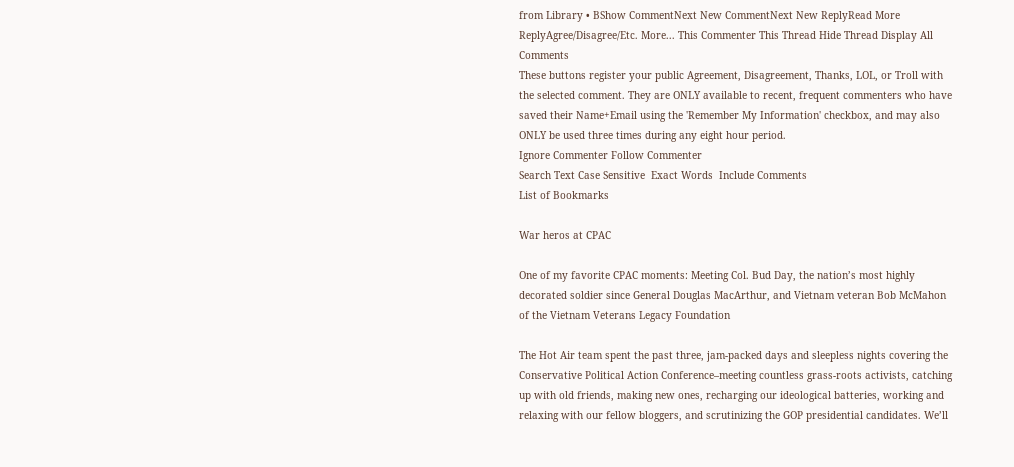from Library • BShow CommentNext New CommentNext New ReplyRead More
ReplyAgree/Disagree/Etc. More... This Commenter This Thread Hide Thread Display All Comments
These buttons register your public Agreement, Disagreement, Thanks, LOL, or Troll with the selected comment. They are ONLY available to recent, frequent commenters who have saved their Name+Email using the 'Remember My Information' checkbox, and may also ONLY be used three times during any eight hour period.
Ignore Commenter Follow Commenter
Search Text Case Sensitive  Exact Words  Include Comments
List of Bookmarks

War heros at CPAC

One of my favorite CPAC moments: Meeting Col. Bud Day, the nation’s most highly decorated soldier since General Douglas MacArthur, and Vietnam veteran Bob McMahon of the Vietnam Veterans Legacy Foundation

The Hot Air team spent the past three, jam-packed days and sleepless nights covering the Conservative Political Action Conference–meeting countless grass-roots activists, catching up with old friends, making new ones, recharging our ideological batteries, working and relaxing with our fellow bloggers, and scrutinizing the GOP presidential candidates. We’ll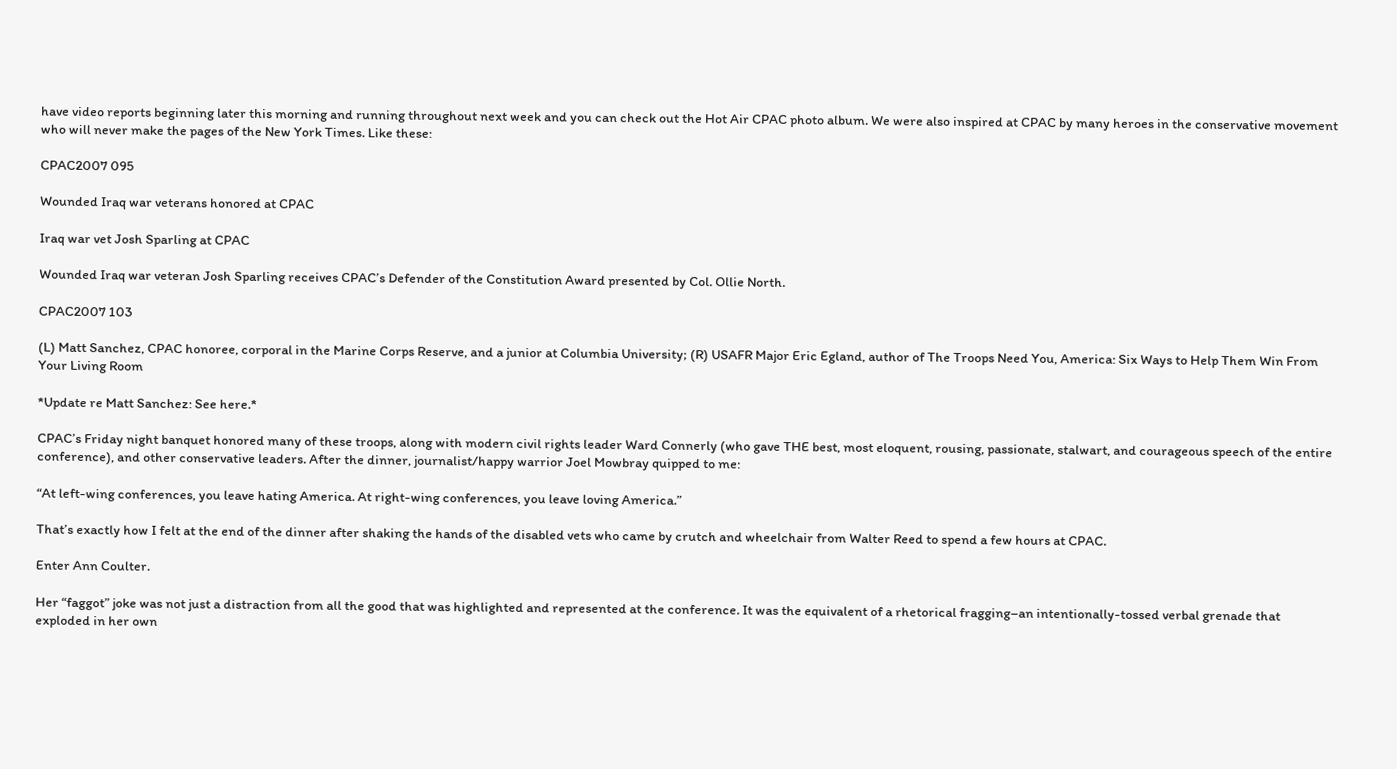have video reports beginning later this morning and running throughout next week and you can check out the Hot Air CPAC photo album. We were also inspired at CPAC by many heroes in the conservative movement who will never make the pages of the New York Times. Like these:

CPAC2007 095

Wounded Iraq war veterans honored at CPAC

Iraq war vet Josh Sparling at CPAC

Wounded Iraq war veteran Josh Sparling receives CPAC’s Defender of the Constitution Award presented by Col. Ollie North.

CPAC2007 103

(L) Matt Sanchez, CPAC honoree, corporal in the Marine Corps Reserve, and a junior at Columbia University; (R) USAFR Major Eric Egland, author of The Troops Need You, America: Six Ways to Help Them Win From Your Living Room

*Update re Matt Sanchez: See here.*

CPAC’s Friday night banquet honored many of these troops, along with modern civil rights leader Ward Connerly (who gave THE best, most eloquent, rousing, passionate, stalwart, and courageous speech of the entire conference), and other conservative leaders. After the dinner, journalist/happy warrior Joel Mowbray quipped to me:

“At left-wing conferences, you leave hating America. At right-wing conferences, you leave loving America.”

That’s exactly how I felt at the end of the dinner after shaking the hands of the disabled vets who came by crutch and wheelchair from Walter Reed to spend a few hours at CPAC.

Enter Ann Coulter.

Her “faggot” joke was not just a distraction from all the good that was highlighted and represented at the conference. It was the equivalent of a rhetorical fragging–an intentionally-tossed verbal grenade that exploded in her own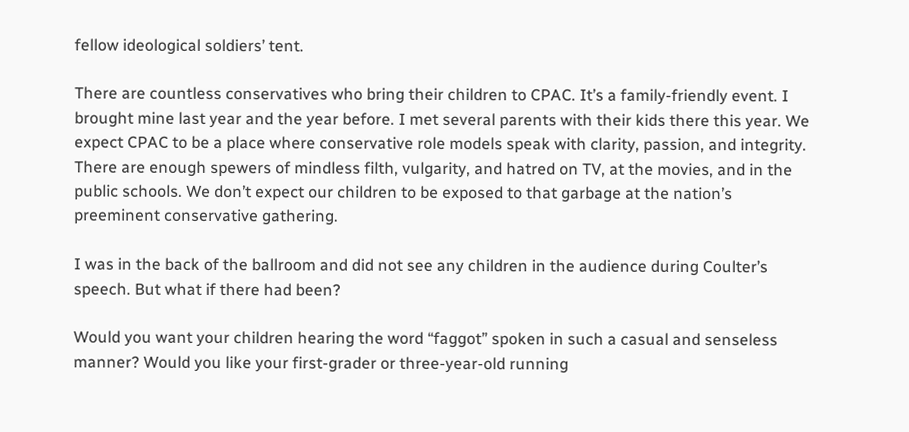fellow ideological soldiers’ tent.

There are countless conservatives who bring their children to CPAC. It’s a family-friendly event. I brought mine last year and the year before. I met several parents with their kids there this year. We expect CPAC to be a place where conservative role models speak with clarity, passion, and integrity. There are enough spewers of mindless filth, vulgarity, and hatred on TV, at the movies, and in the public schools. We don’t expect our children to be exposed to that garbage at the nation’s preeminent conservative gathering.

I was in the back of the ballroom and did not see any children in the audience during Coulter’s speech. But what if there had been?

Would you want your children hearing the word “faggot” spoken in such a casual and senseless manner? Would you like your first-grader or three-year-old running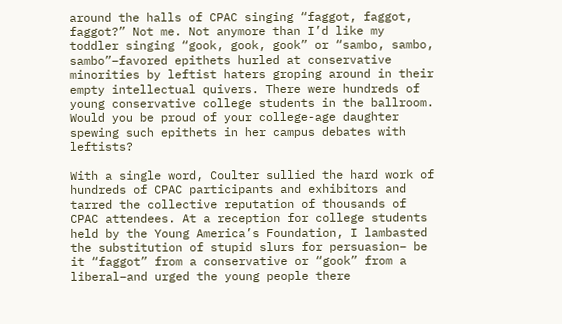around the halls of CPAC singing “faggot, faggot, faggot?” Not me. Not anymore than I’d like my toddler singing “gook, gook, gook” or “sambo, sambo, sambo”–favored epithets hurled at conservative minorities by leftist haters groping around in their empty intellectual quivers. There were hundreds of young conservative college students in the ballroom. Would you be proud of your college-age daughter spewing such epithets in her campus debates with leftists?

With a single word, Coulter sullied the hard work of hundreds of CPAC participants and exhibitors and tarred the collective reputation of thousands of CPAC attendees. At a reception for college students held by the Young America’s Foundation, I lambasted the substitution of stupid slurs for persuasion– be it “faggot” from a conservative or “gook” from a liberal–and urged the young people there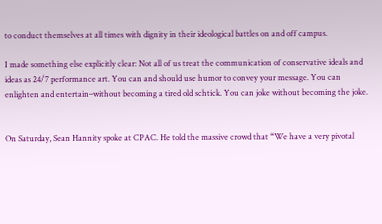to conduct themselves at all times with dignity in their ideological battles on and off campus.

I made something else explicitly clear: Not all of us treat the communication of conservative ideals and ideas as 24/7 performance art. You can and should use humor to convey your message. You can enlighten and entertain–without becoming a tired old schtick. You can joke without becoming the joke.


On Saturday, Sean Hannity spoke at CPAC. He told the massive crowd that “We have a very pivotal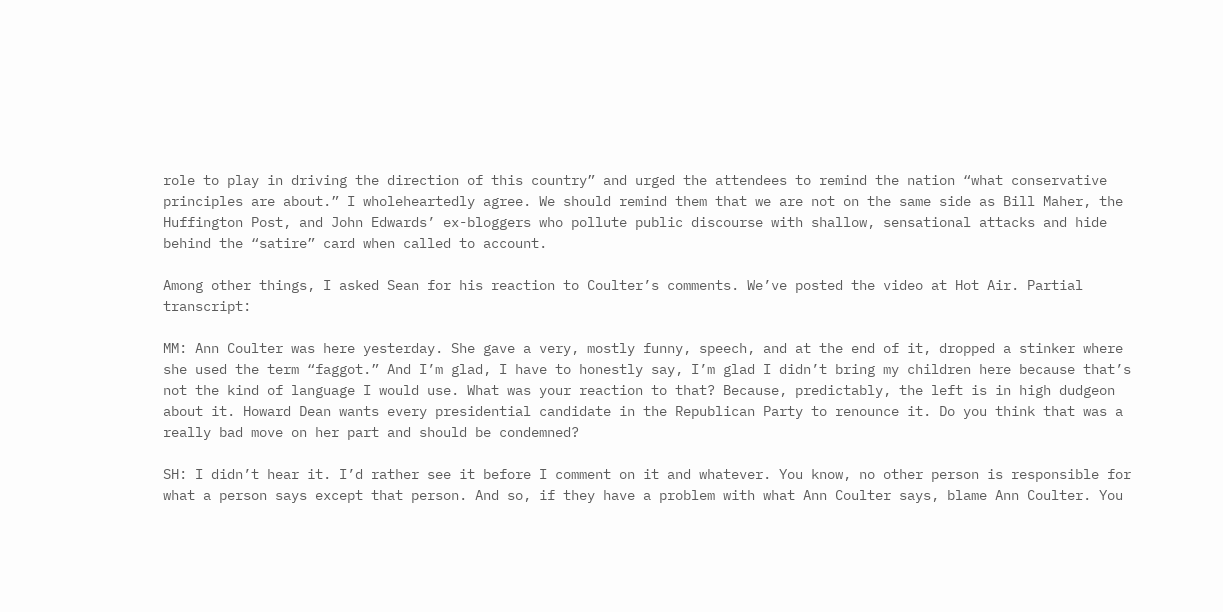role to play in driving the direction of this country” and urged the attendees to remind the nation “what conservative principles are about.” I wholeheartedly agree. We should remind them that we are not on the same side as Bill Maher, the Huffington Post, and John Edwards’ ex-bloggers who pollute public discourse with shallow, sensational attacks and hide behind the “satire” card when called to account.

Among other things, I asked Sean for his reaction to Coulter’s comments. We’ve posted the video at Hot Air. Partial transcript:

MM: Ann Coulter was here yesterday. She gave a very, mostly funny, speech, and at the end of it, dropped a stinker where she used the term “faggot.” And I’m glad, I have to honestly say, I’m glad I didn’t bring my children here because that’s not the kind of language I would use. What was your reaction to that? Because, predictably, the left is in high dudgeon about it. Howard Dean wants every presidential candidate in the Republican Party to renounce it. Do you think that was a really bad move on her part and should be condemned?

SH: I didn’t hear it. I’d rather see it before I comment on it and whatever. You know, no other person is responsible for what a person says except that person. And so, if they have a problem with what Ann Coulter says, blame Ann Coulter. You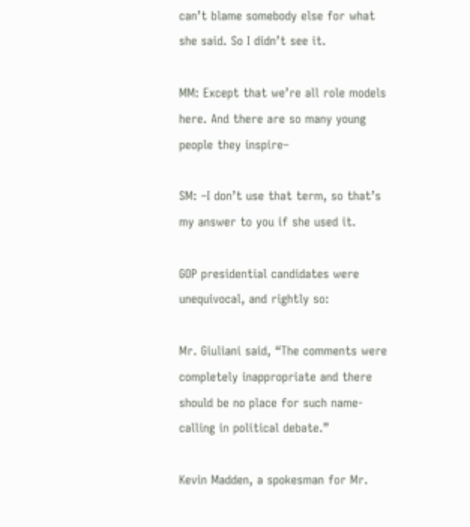can’t blame somebody else for what she said. So I didn’t see it.

MM: Except that we’re all role models here. And there are so many young people they inspire–

SM: –I don’t use that term, so that’s my answer to you if she used it.

GOP presidential candidates were unequivocal, and rightly so:

Mr. Giuliani said, “The comments were completely inappropriate and there should be no place for such name-calling in political debate.”

Kevin Madden, a spokesman for Mr.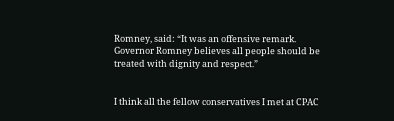Romney, said: “It was an offensive remark. Governor Romney believes all people should be treated with dignity and respect.”


I think all the fellow conservatives I met at CPAC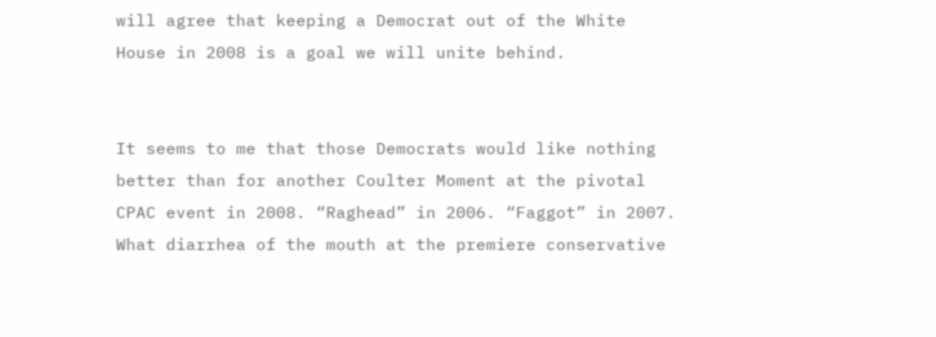will agree that keeping a Democrat out of the White House in 2008 is a goal we will unite behind.


It seems to me that those Democrats would like nothing better than for another Coulter Moment at the pivotal CPAC event in 2008. “Raghead” in 2006. “Faggot” in 2007. What diarrhea of the mouth at the premiere conservative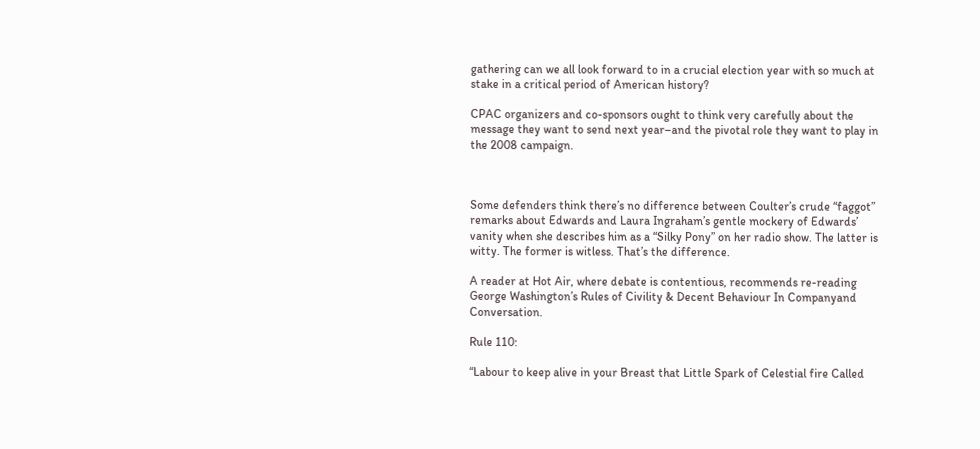gathering can we all look forward to in a crucial election year with so much at stake in a critical period of American history?

CPAC organizers and co-sponsors ought to think very carefully about the message they want to send next year–and the pivotal role they want to play in the 2008 campaign.



Some defenders think there’s no difference between Coulter’s crude “faggot” remarks about Edwards and Laura Ingraham’s gentle mockery of Edwards’ vanity when she describes him as a “Silky Pony” on her radio show. The latter is witty. The former is witless. That’s the difference.

A reader at Hot Air, where debate is contentious, recommends re-reading George Washington’s Rules of Civility & Decent Behaviour In Companyand Conversation.

Rule 110:

“Labour to keep alive in your Breast that Little Spark of Celestial fire Called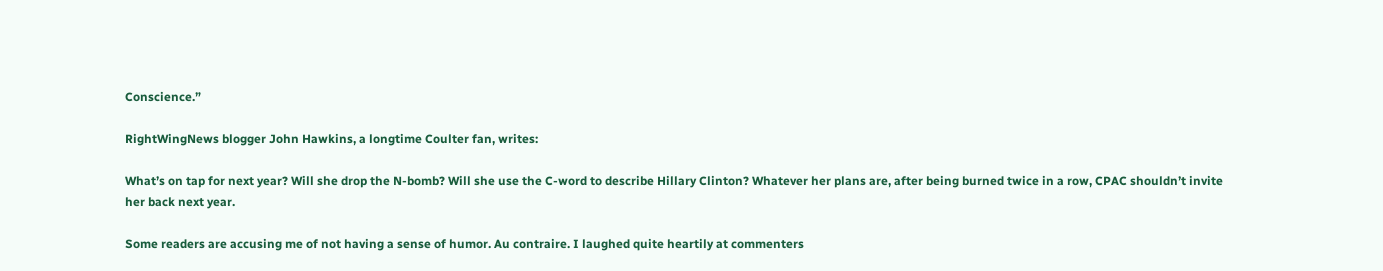Conscience.”

RightWingNews blogger John Hawkins, a longtime Coulter fan, writes:

What’s on tap for next year? Will she drop the N-bomb? Will she use the C-word to describe Hillary Clinton? Whatever her plans are, after being burned twice in a row, CPAC shouldn’t invite her back next year.

Some readers are accusing me of not having a sense of humor. Au contraire. I laughed quite heartily at commenters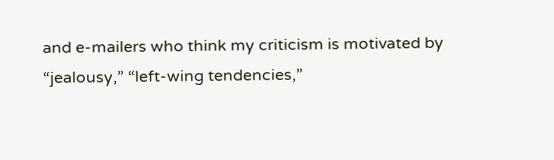and e-mailers who think my criticism is motivated by “jealousy,” “left-wing tendencies,”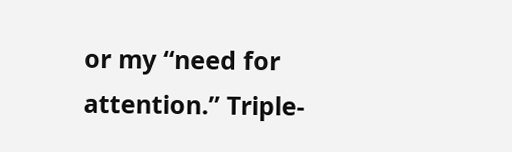or my “need for attention.” Triple-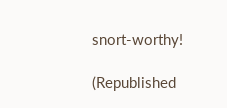snort-worthy!

(Republished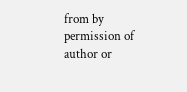from by permission of author or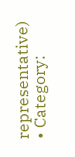representative)
• Category: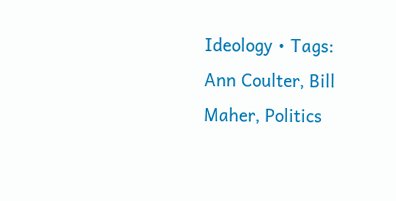Ideology • Tags: Ann Coulter, Bill Maher, Politics